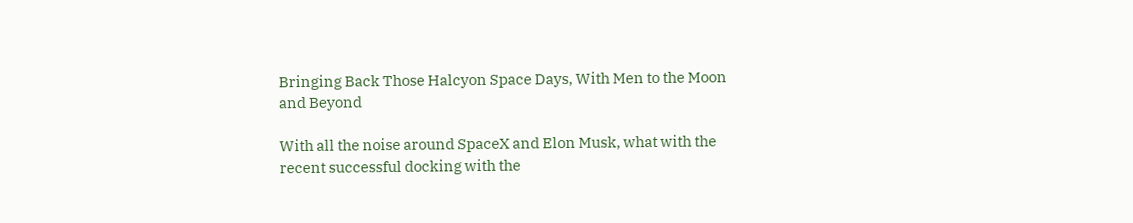Bringing Back Those Halcyon Space Days, With Men to the Moon and Beyond

With all the noise around SpaceX and Elon Musk, what with the recent successful docking with the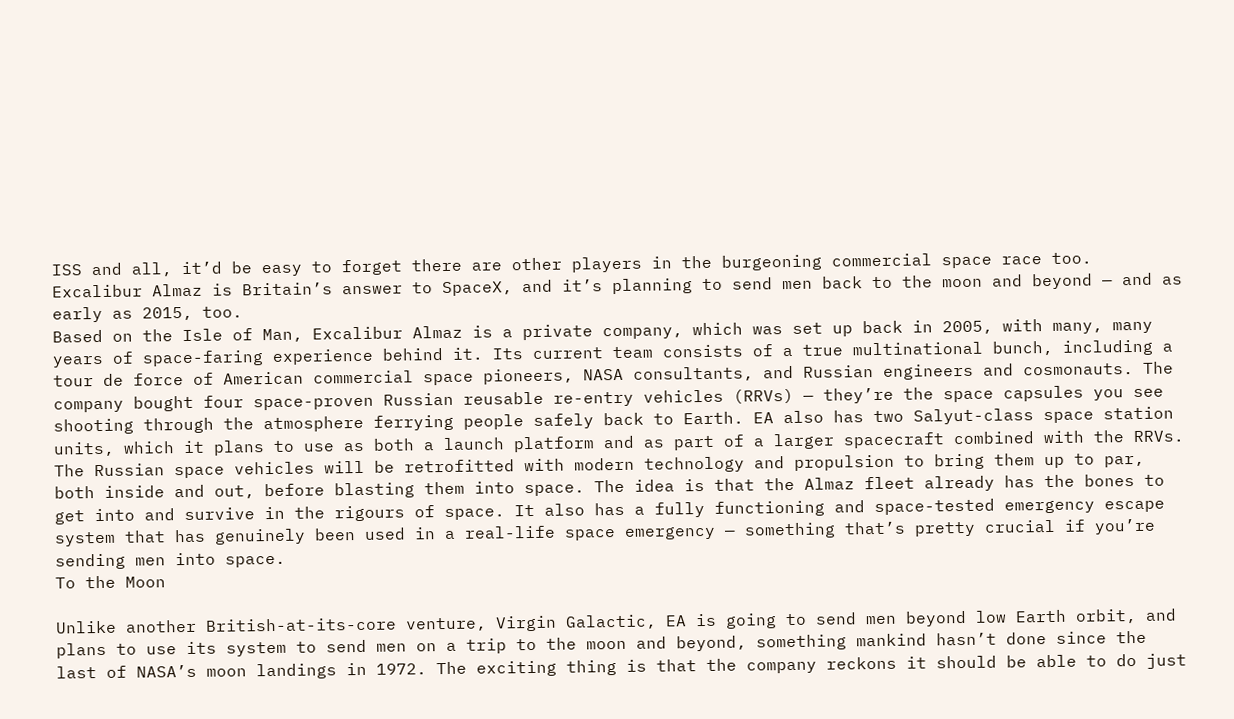ISS and all, it’d be easy to forget there are other players in the burgeoning commercial space race too. Excalibur Almaz is Britain’s answer to SpaceX, and it’s planning to send men back to the moon and beyond — and as early as 2015, too.
Based on the Isle of Man, Excalibur Almaz is a private company, which was set up back in 2005, with many, many years of space-faring experience behind it. Its current team consists of a true multinational bunch, including a tour de force of American commercial space pioneers, NASA consultants, and Russian engineers and cosmonauts. The company bought four space-proven Russian reusable re-entry vehicles (RRVs) — they’re the space capsules you see shooting through the atmosphere ferrying people safely back to Earth. EA also has two Salyut-class space station units, which it plans to use as both a launch platform and as part of a larger spacecraft combined with the RRVs. The Russian space vehicles will be retrofitted with modern technology and propulsion to bring them up to par, both inside and out, before blasting them into space. The idea is that the Almaz fleet already has the bones to get into and survive in the rigours of space. It also has a fully functioning and space-tested emergency escape system that has genuinely been used in a real-life space emergency — something that’s pretty crucial if you’re sending men into space.
To the Moon

Unlike another British-at-its-core venture, Virgin Galactic, EA is going to send men beyond low Earth orbit, and plans to use its system to send men on a trip to the moon and beyond, something mankind hasn’t done since the last of NASA’s moon landings in 1972. The exciting thing is that the company reckons it should be able to do just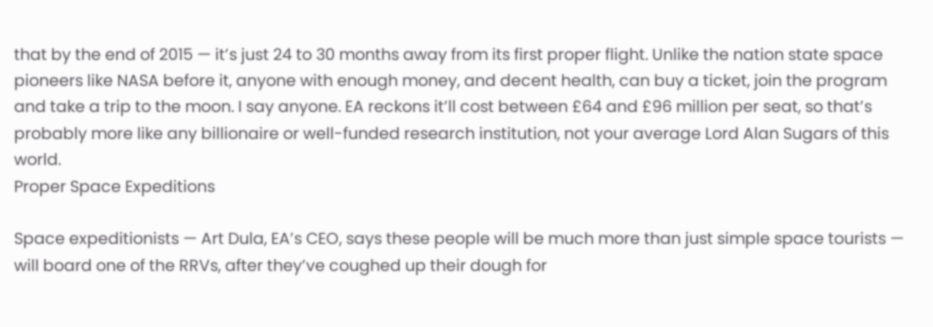that by the end of 2015 — it’s just 24 to 30 months away from its first proper flight. Unlike the nation state space pioneers like NASA before it, anyone with enough money, and decent health, can buy a ticket, join the program and take a trip to the moon. I say anyone. EA reckons it’ll cost between £64 and £96 million per seat, so that’s probably more like any billionaire or well-funded research institution, not your average Lord Alan Sugars of this world.
Proper Space Expeditions

Space expeditionists — Art Dula, EA’s CEO, says these people will be much more than just simple space tourists — will board one of the RRVs, after they’ve coughed up their dough for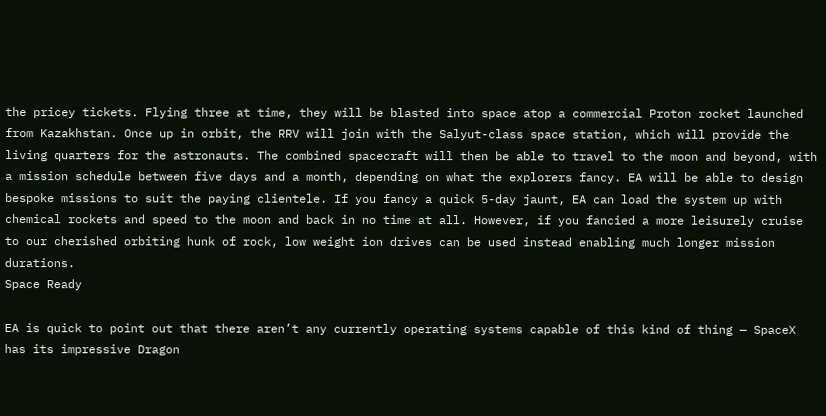the pricey tickets. Flying three at time, they will be blasted into space atop a commercial Proton rocket launched from Kazakhstan. Once up in orbit, the RRV will join with the Salyut-class space station, which will provide the living quarters for the astronauts. The combined spacecraft will then be able to travel to the moon and beyond, with a mission schedule between five days and a month, depending on what the explorers fancy. EA will be able to design bespoke missions to suit the paying clientele. If you fancy a quick 5-day jaunt, EA can load the system up with chemical rockets and speed to the moon and back in no time at all. However, if you fancied a more leisurely cruise to our cherished orbiting hunk of rock, low weight ion drives can be used instead enabling much longer mission durations.
Space Ready

EA is quick to point out that there aren’t any currently operating systems capable of this kind of thing — SpaceX has its impressive Dragon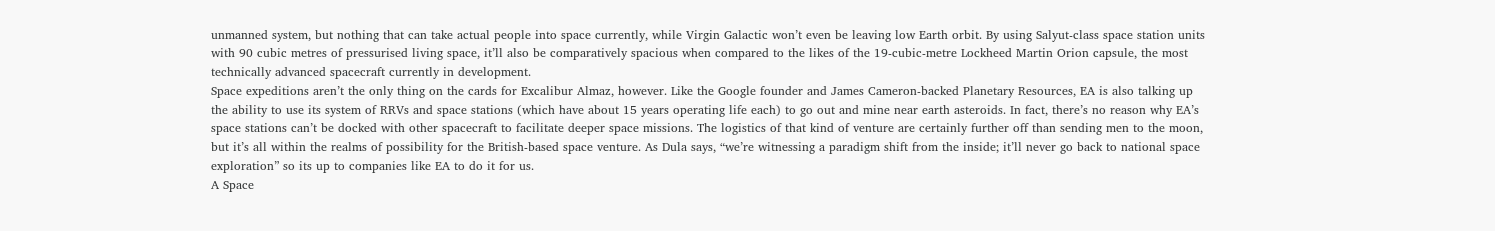unmanned system, but nothing that can take actual people into space currently, while Virgin Galactic won’t even be leaving low Earth orbit. By using Salyut-class space station units with 90 cubic metres of pressurised living space, it’ll also be comparatively spacious when compared to the likes of the 19-cubic-metre Lockheed Martin Orion capsule, the most technically advanced spacecraft currently in development.
Space expeditions aren’t the only thing on the cards for Excalibur Almaz, however. Like the Google founder and James Cameron-backed Planetary Resources, EA is also talking up the ability to use its system of RRVs and space stations (which have about 15 years operating life each) to go out and mine near earth asteroids. In fact, there’s no reason why EA’s space stations can’t be docked with other spacecraft to facilitate deeper space missions. The logistics of that kind of venture are certainly further off than sending men to the moon, but it’s all within the realms of possibility for the British-based space venture. As Dula says, “we’re witnessing a paradigm shift from the inside; it’ll never go back to national space exploration” so its up to companies like EA to do it for us.
A Space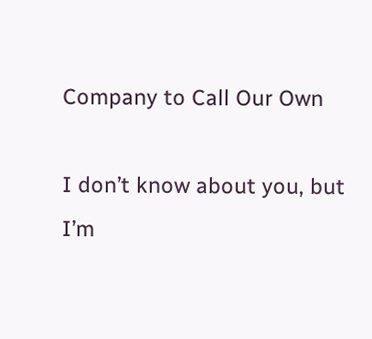Company to Call Our Own

I don’t know about you, but I’m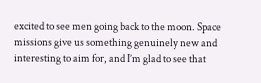excited to see men going back to the moon. Space missions give us something genuinely new and interesting to aim for, and I’m glad to see that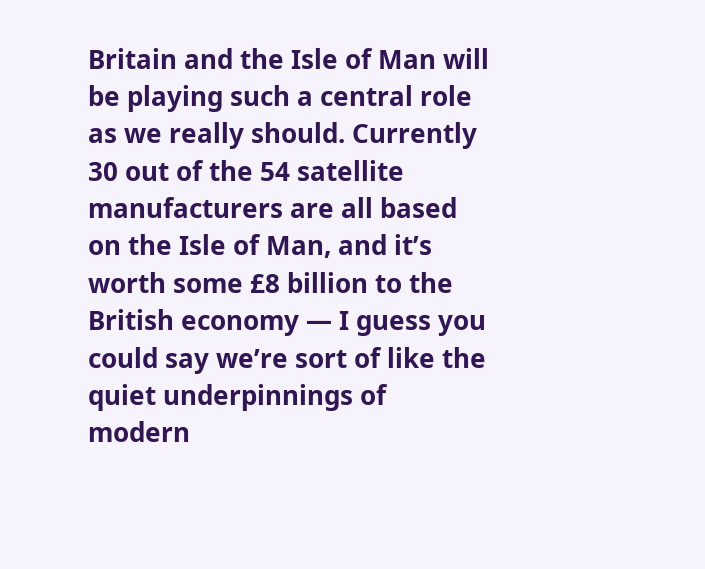Britain and the Isle of Man will be playing such a central role as we really should. Currently 30 out of the 54 satellite manufacturers are all based on the Isle of Man, and it’s worth some £8 billion to the British economy — I guess you could say we’re sort of like the quiet underpinnings of modern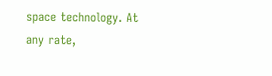space technology. At any rate,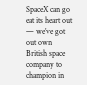SpaceX can go eat its heart out — we’ve got out own British space company to champion in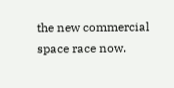the new commercial space race now.